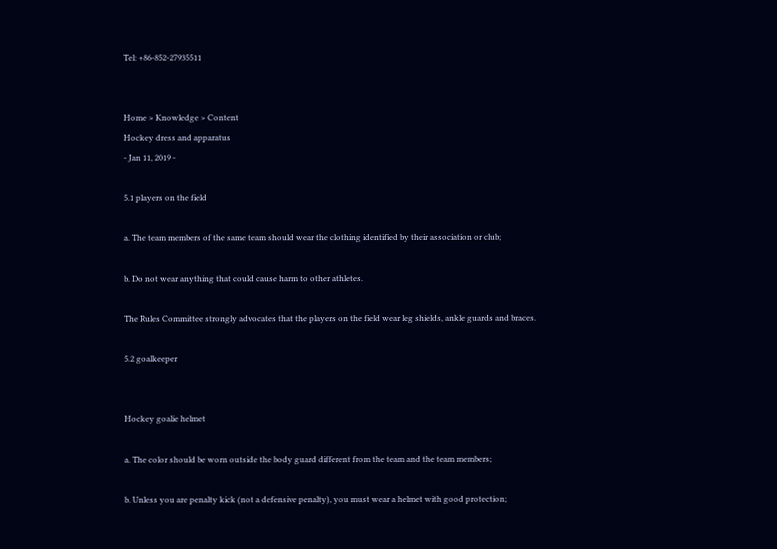Tel: +86-852-27935511


Home > Knowledge > Content
Hockey dress and apparatus
- Jan 11, 2019 -

5.1 players on the field

a. The team members of the same team should wear the clothing identified by their association or club;

b. Do not wear anything that could cause harm to other athletes.

The Rules Committee strongly advocates that the players on the field wear leg shields, ankle guards and braces.

5.2 goalkeeper


Hockey goalie helmet

a. The color should be worn outside the body guard different from the team and the team members;

b. Unless you are penalty kick (not a defensive penalty), you must wear a helmet with good protection;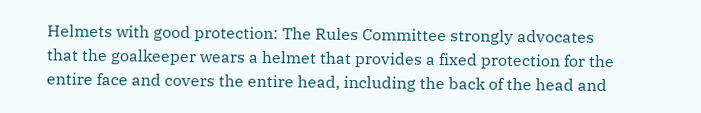Helmets with good protection: The Rules Committee strongly advocates that the goalkeeper wears a helmet that provides a fixed protection for the entire face and covers the entire head, including the back of the head and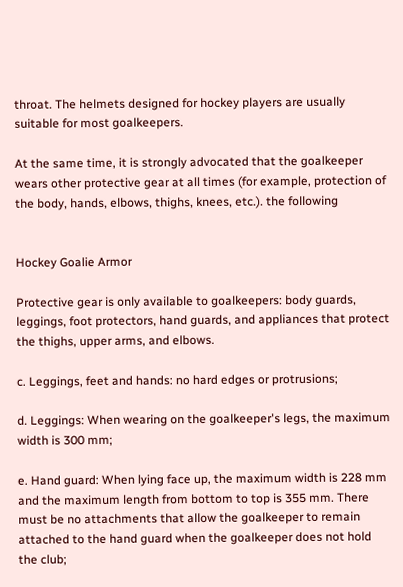throat. The helmets designed for hockey players are usually suitable for most goalkeepers.

At the same time, it is strongly advocated that the goalkeeper wears other protective gear at all times (for example, protection of the body, hands, elbows, thighs, knees, etc.). the following


Hockey Goalie Armor

Protective gear is only available to goalkeepers: body guards, leggings, foot protectors, hand guards, and appliances that protect the thighs, upper arms, and elbows.

c. Leggings, feet and hands: no hard edges or protrusions;

d. Leggings: When wearing on the goalkeeper's legs, the maximum width is 300 mm;

e. Hand guard: When lying face up, the maximum width is 228 mm and the maximum length from bottom to top is 355 mm. There must be no attachments that allow the goalkeeper to remain attached to the hand guard when the goalkeeper does not hold the club;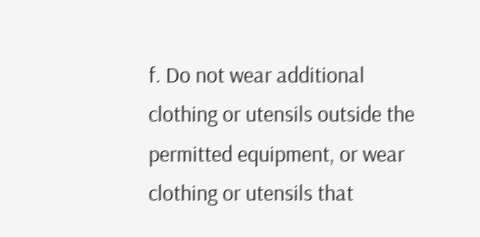f. Do not wear additional clothing or utensils outside the permitted equipment, or wear clothing or utensils that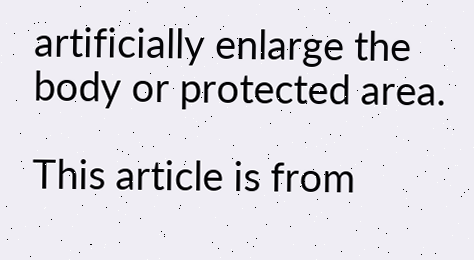artificially enlarge the body or protected area.

This article is from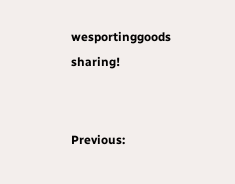wesportinggoods sharing!


Previous: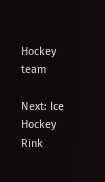Hockey team

Next: Ice Hockey Rink